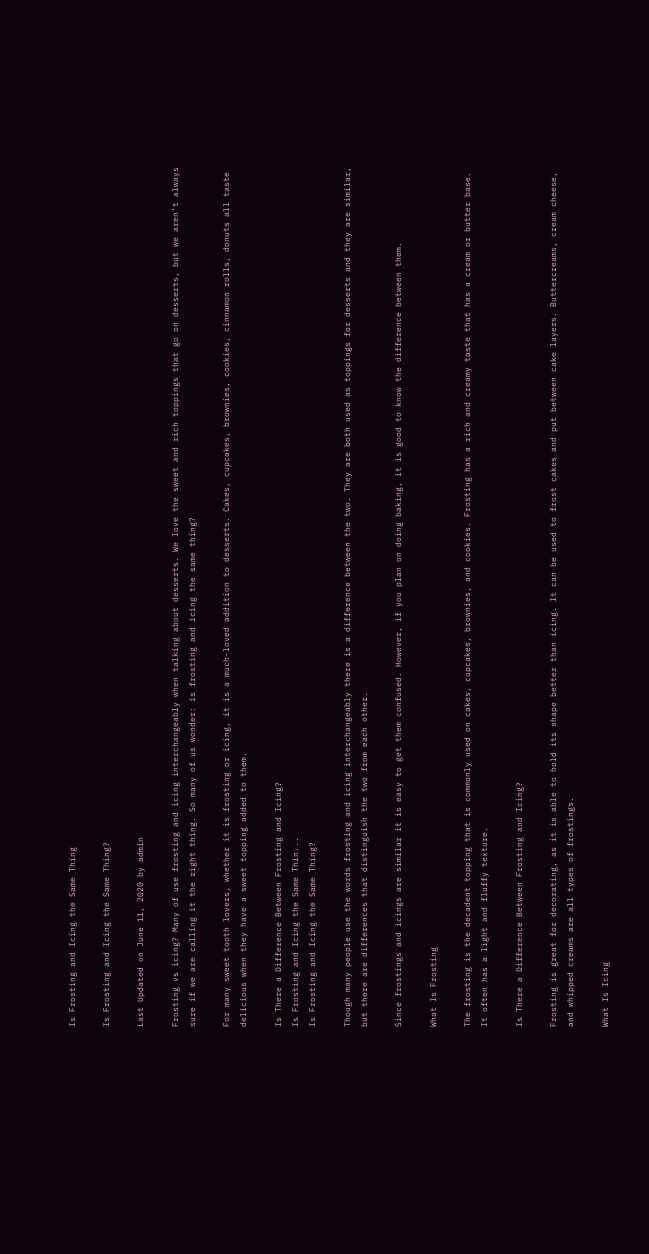Is Frosting and Icing the Same Thing

Is Frosting and Icing the Same Thing?

Last Updated on June 11, 2020 by admin

Frosting vs icing? Many of use frosting and icing interchangeably when talking about desserts. We love the sweet and rich toppings that go on desserts, but we aren’t always sure if we are calling it the right thing. So many of us wonder: is frosting and icing the same thing?

For many sweet tooth lovers, whether it is frosting or icing, it is a much-loved addition to desserts. Cakes, cupcakes, brownies, cookies, cinnamon rolls, donuts all taste delicious when they have a sweet topping added to them.

Is There a Difference Between Frosting and Icing?
Is Frosting and Icing the Same Thin...
Is Frosting and Icing the Same Thing?

Though many people use the words frosting and icing interchangeably there is a difference between the two. They are both used as toppings for desserts and they are similar, but there are differences that distinguish the two from each other.

Since frostings and icings are similar it is easy to get them confused. However, if you plan on doing baking, it is good to know the difference between them.

What Is Frosting

The frosting is the decadent topping that is commonly used on cakes, cupcakes, brownies, and cookies. Frosting has a rich and creamy taste that has a cream or butter base. It often has a light and fluffy texture.

Is There a Difference Between Frosting and Icing?

Frosting is great for decorating, as it is able to hold its shape better than icing. It can be used to frost cakes and put between cake layers. Buttercreams, cream cheese, and whipped creams are all types of frostings.

What Is Icing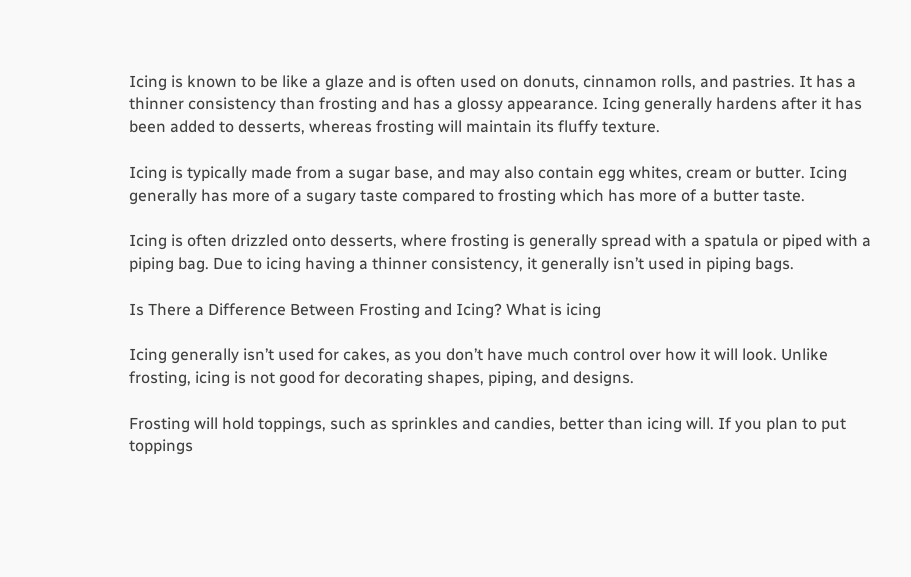Icing is known to be like a glaze and is often used on donuts, cinnamon rolls, and pastries. It has a thinner consistency than frosting and has a glossy appearance. Icing generally hardens after it has been added to desserts, whereas frosting will maintain its fluffy texture.

Icing is typically made from a sugar base, and may also contain egg whites, cream or butter. Icing generally has more of a sugary taste compared to frosting which has more of a butter taste.

Icing is often drizzled onto desserts, where frosting is generally spread with a spatula or piped with a piping bag. Due to icing having a thinner consistency, it generally isn’t used in piping bags.

Is There a Difference Between Frosting and Icing? What is icing

Icing generally isn’t used for cakes, as you don’t have much control over how it will look. Unlike frosting, icing is not good for decorating shapes, piping, and designs.

Frosting will hold toppings, such as sprinkles and candies, better than icing will. If you plan to put toppings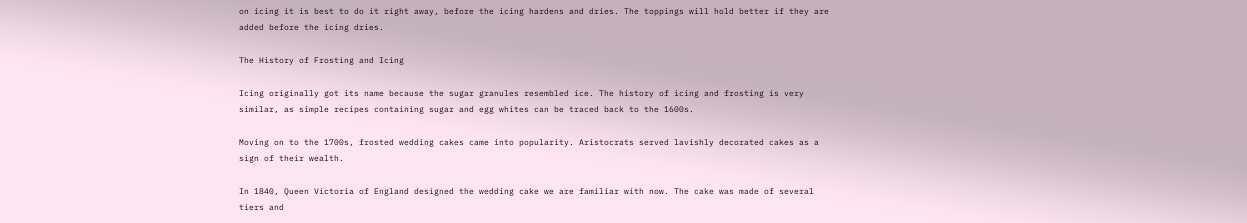on icing it is best to do it right away, before the icing hardens and dries. The toppings will hold better if they are added before the icing dries.

The History of Frosting and Icing

Icing originally got its name because the sugar granules resembled ice. The history of icing and frosting is very similar, as simple recipes containing sugar and egg whites can be traced back to the 1600s.

Moving on to the 1700s, frosted wedding cakes came into popularity. Aristocrats served lavishly decorated cakes as a sign of their wealth.

In 1840, Queen Victoria of England designed the wedding cake we are familiar with now. The cake was made of several tiers and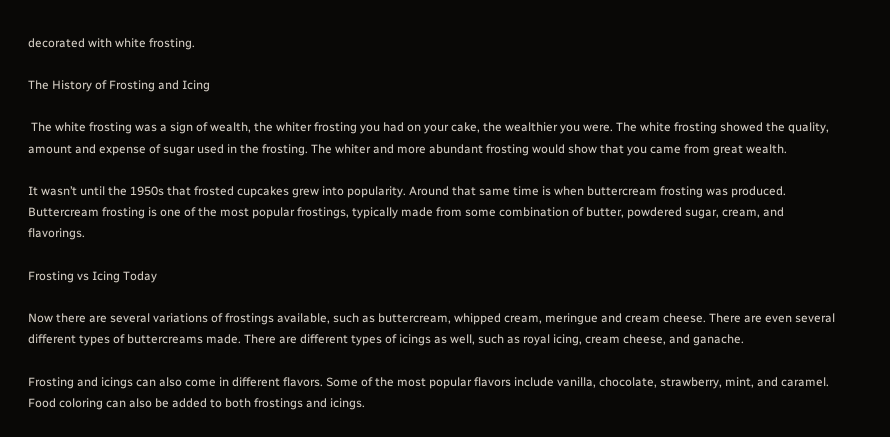decorated with white frosting.

The History of Frosting and Icing

 The white frosting was a sign of wealth, the whiter frosting you had on your cake, the wealthier you were. The white frosting showed the quality, amount and expense of sugar used in the frosting. The whiter and more abundant frosting would show that you came from great wealth.

It wasn’t until the 1950s that frosted cupcakes grew into popularity. Around that same time is when buttercream frosting was produced. Buttercream frosting is one of the most popular frostings, typically made from some combination of butter, powdered sugar, cream, and flavorings.

Frosting vs Icing Today

Now there are several variations of frostings available, such as buttercream, whipped cream, meringue and cream cheese. There are even several different types of buttercreams made. There are different types of icings as well, such as royal icing, cream cheese, and ganache.

Frosting and icings can also come in different flavors. Some of the most popular flavors include vanilla, chocolate, strawberry, mint, and caramel. Food coloring can also be added to both frostings and icings.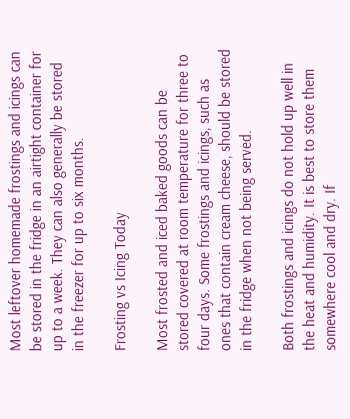Most leftover homemade frostings and icings can be stored in the fridge in an airtight container for up to a week. They can also generally be stored in the freezer for up to six months.

Frosting vs Icing Today

Most frosted and iced baked goods can be stored covered at room temperature for three to four days. Some frostings and icings, such as ones that contain cream cheese, should be stored in the fridge when not being served.

Both frostings and icings do not hold up well in the heat and humidity. It is best to store them somewhere cool and dry. If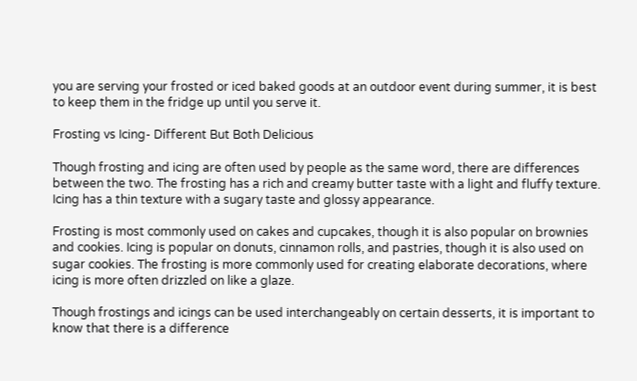you are serving your frosted or iced baked goods at an outdoor event during summer, it is best to keep them in the fridge up until you serve it.

Frosting vs Icing- Different But Both Delicious

Though frosting and icing are often used by people as the same word, there are differences between the two. The frosting has a rich and creamy butter taste with a light and fluffy texture. Icing has a thin texture with a sugary taste and glossy appearance.

Frosting is most commonly used on cakes and cupcakes, though it is also popular on brownies and cookies. Icing is popular on donuts, cinnamon rolls, and pastries, though it is also used on sugar cookies. The frosting is more commonly used for creating elaborate decorations, where icing is more often drizzled on like a glaze.

Though frostings and icings can be used interchangeably on certain desserts, it is important to know that there is a difference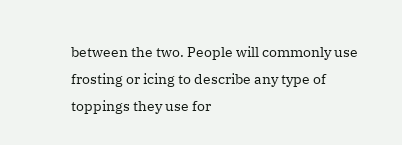between the two. People will commonly use frosting or icing to describe any type of toppings they use for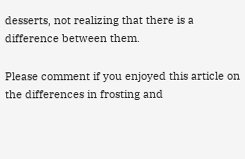desserts, not realizing that there is a difference between them.

Please comment if you enjoyed this article on the differences in frosting and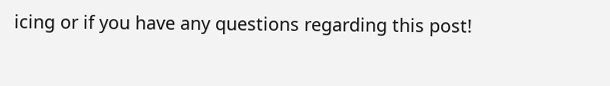icing or if you have any questions regarding this post!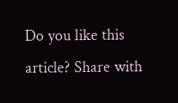Do you like this article? Share with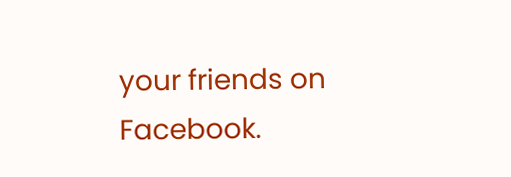your friends on Facebook.